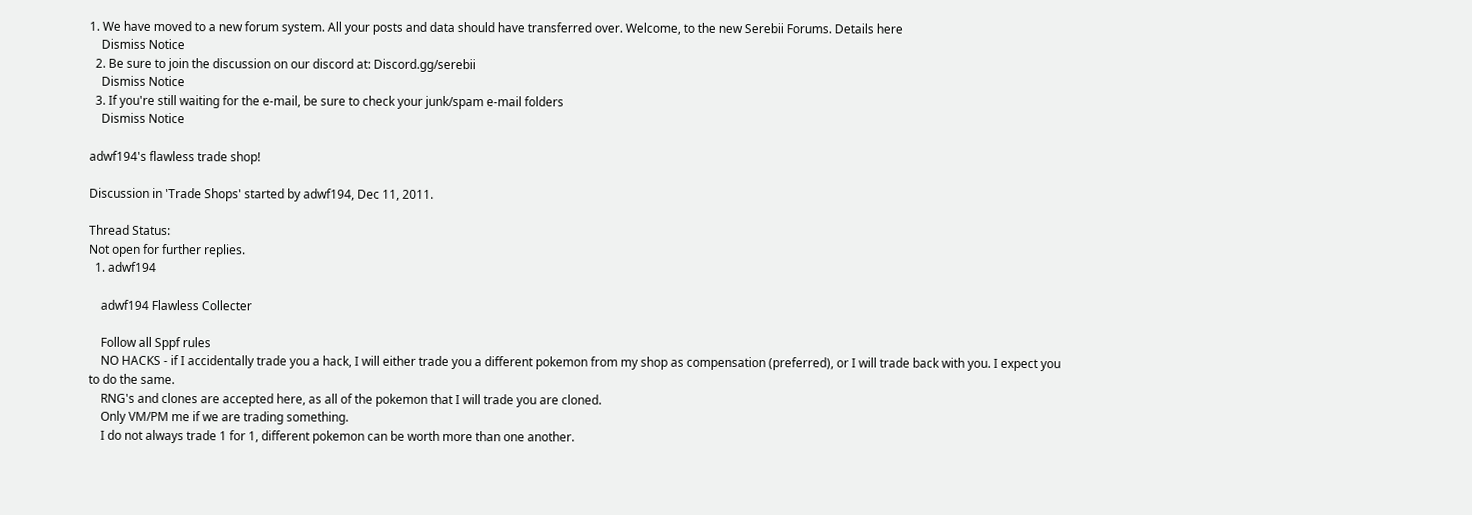1. We have moved to a new forum system. All your posts and data should have transferred over. Welcome, to the new Serebii Forums. Details here
    Dismiss Notice
  2. Be sure to join the discussion on our discord at: Discord.gg/serebii
    Dismiss Notice
  3. If you're still waiting for the e-mail, be sure to check your junk/spam e-mail folders
    Dismiss Notice

adwf194's flawless trade shop!

Discussion in 'Trade Shops' started by adwf194, Dec 11, 2011.

Thread Status:
Not open for further replies.
  1. adwf194

    adwf194 Flawless Collecter

    Follow all Sppf rules
    NO HACKS - if I accidentally trade you a hack, I will either trade you a different pokemon from my shop as compensation (preferred), or I will trade back with you. I expect you to do the same.
    RNG's and clones are accepted here, as all of the pokemon that I will trade you are cloned.
    Only VM/PM me if we are trading something.
    I do not always trade 1 for 1, different pokemon can be worth more than one another.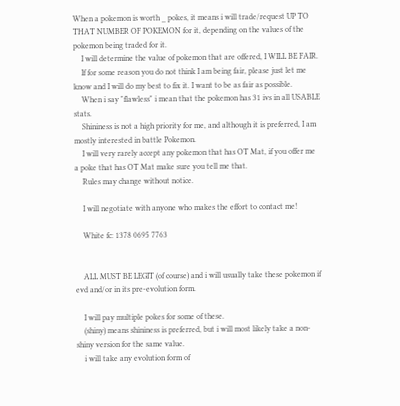When a pokemon is worth _ pokes, it means i will trade/request UP TO THAT NUMBER OF POKEMON for it, depending on the values of the pokemon being traded for it.
    I will determine the value of pokemon that are offered, I WILL BE FAIR.
    If for some reason you do not think I am being fair, please just let me know and I will do my best to fix it. I want to be as fair as possible.
    When i say "flawless" i mean that the pokemon has 31 ivs in all USABLE stats.
    Shininess is not a high priority for me, and although it is preferred, I am mostly interested in battle Pokemon.
    I will very rarely accept any pokemon that has OT Mat, if you offer me a poke that has OT Mat make sure you tell me that.
    Rules may change without notice.

    I will negotiate with anyone who makes the effort to contact me!

    White fc: 1378 0695 7763


    ALL MUST BE LEGIT (of course) and i will usually take these pokemon if evd and/or in its pre-evolution form.

    I will pay multiple pokes for some of these.
    (shiny) means shininess is preferred, but i will most likely take a non-shiny version for the same value.
    i will take any evolution form of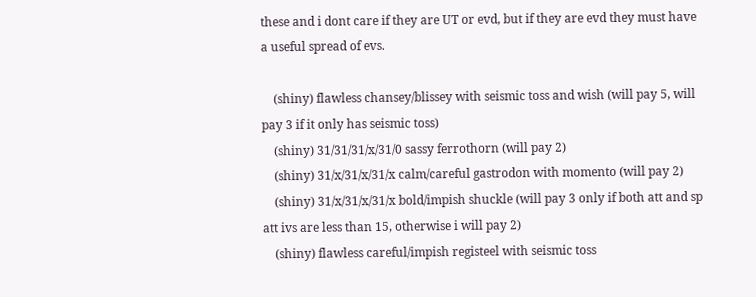these and i dont care if they are UT or evd, but if they are evd they must have a useful spread of evs.

    (shiny) flawless chansey/blissey with seismic toss and wish (will pay 5, will pay 3 if it only has seismic toss)
    (shiny) 31/31/31/x/31/0 sassy ferrothorn (will pay 2)
    (shiny) 31/x/31/x/31/x calm/careful gastrodon with momento (will pay 2)
    (shiny) 31/x/31/x/31/x bold/impish shuckle (will pay 3 only if both att and sp att ivs are less than 15, otherwise i will pay 2)
    (shiny) flawless careful/impish registeel with seismic toss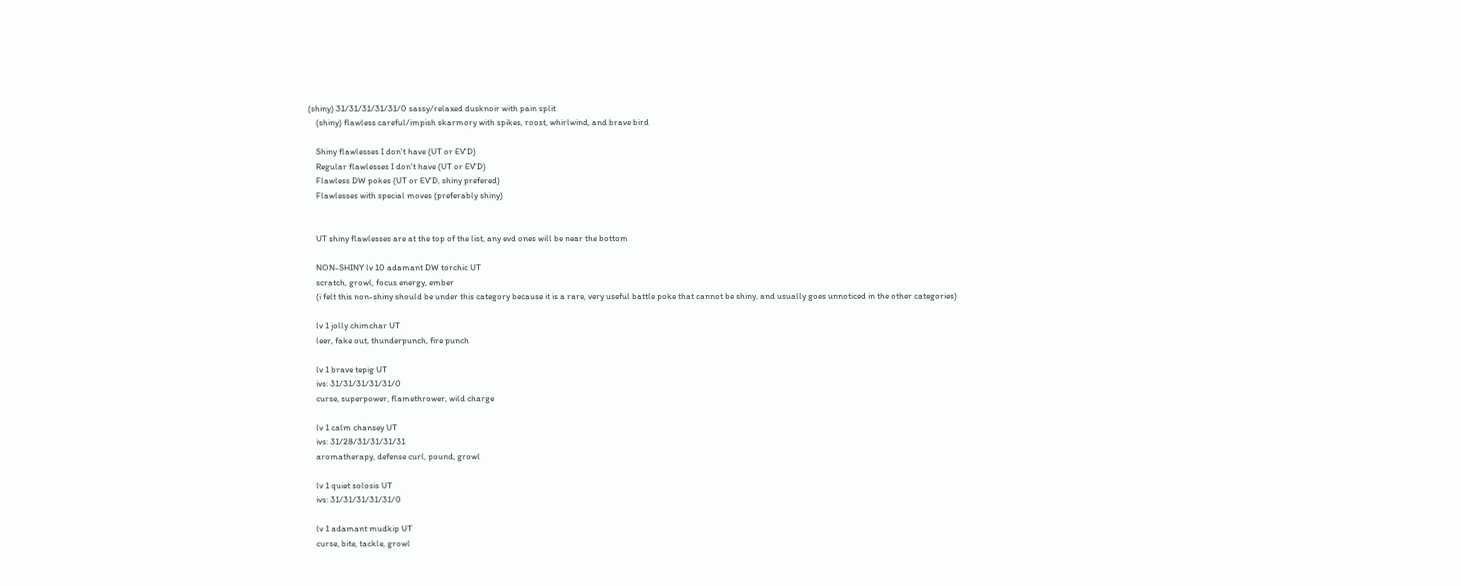(shiny) 31/31/31/31/31/0 sassy/relaxed dusknoir with pain split
    (shiny) flawless careful/impish skarmory with spikes, roost, whirlwind, and brave bird

    Shiny flawlesses I don't have (UT or EV'D)
    Regular flawlesses I don't have (UT or EV'D)
    Flawless DW pokes (UT or EV'D, shiny prefered)
    Flawlesses with special moves (preferably shiny)


    UT shiny flawlesses are at the top of the list, any evd ones will be near the bottom

    NON-SHINY lv 10 adamant DW torchic UT
    scratch, growl, focus energy, ember
    (i felt this non-shiny should be under this category because it is a rare, very useful battle poke that cannot be shiny, and usually goes unnoticed in the other categories)

    lv 1 jolly chimchar UT
    leer, fake out, thunderpunch, fire punch

    lv 1 brave tepig UT
    ivs: 31/31/31/31/31/0
    curse, superpower, flamethrower, wild charge

    lv 1 calm chansey UT
    ivs: 31/28/31/31/31/31
    aromatherapy, defense curl, pound, growl

    lv 1 quiet solosis UT
    ivs: 31/31/31/31/31/0

    lv 1 adamant mudkip UT
    curse, bite, tackle, growl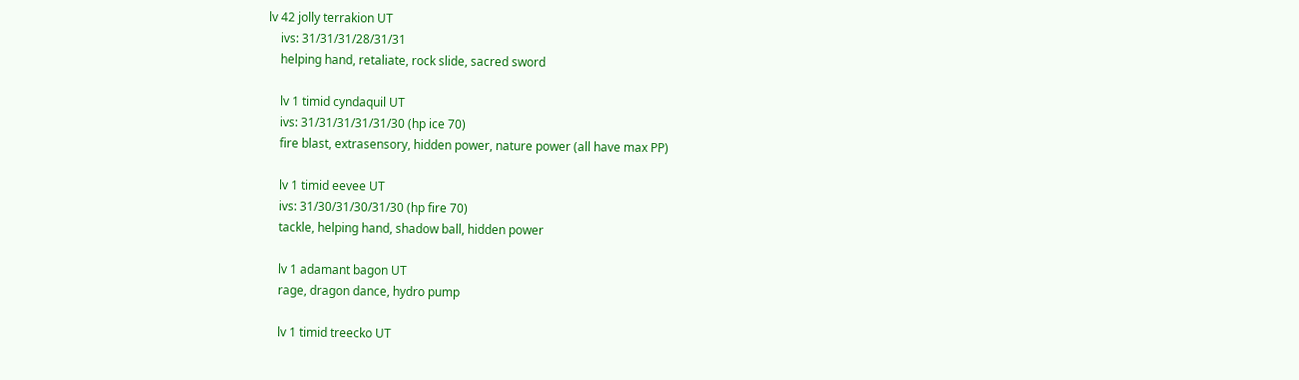lv 42 jolly terrakion UT
    ivs: 31/31/31/28/31/31
    helping hand, retaliate, rock slide, sacred sword

    lv 1 timid cyndaquil UT
    ivs: 31/31/31/31/31/30 (hp ice 70)
    fire blast, extrasensory, hidden power, nature power (all have max PP)

    lv 1 timid eevee UT
    ivs: 31/30/31/30/31/30 (hp fire 70)
    tackle, helping hand, shadow ball, hidden power

    lv 1 adamant bagon UT
    rage, dragon dance, hydro pump

    lv 1 timid treecko UT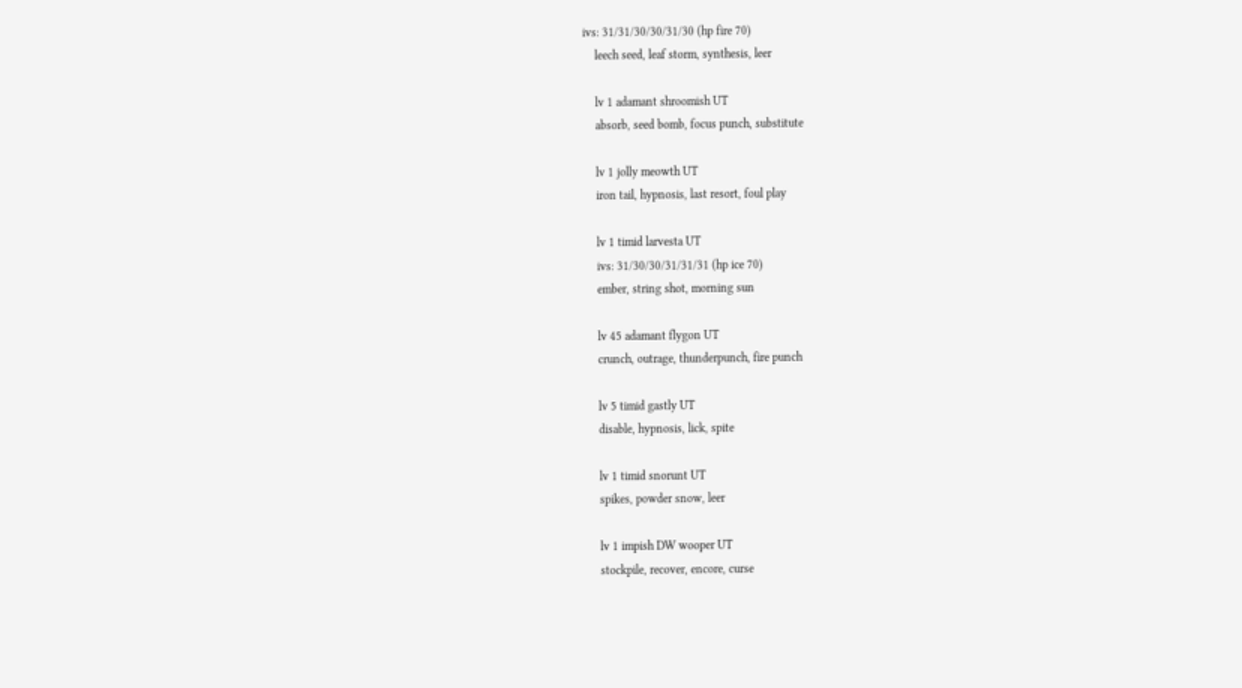ivs: 31/31/30/30/31/30 (hp fire 70)
    leech seed, leaf storm, synthesis, leer

    lv 1 adamant shroomish UT
    absorb, seed bomb, focus punch, substitute

    lv 1 jolly meowth UT
    iron tail, hypnosis, last resort, foul play

    lv 1 timid larvesta UT
    ivs: 31/30/30/31/31/31 (hp ice 70)
    ember, string shot, morning sun

    lv 45 adamant flygon UT
    crunch, outrage, thunderpunch, fire punch

    lv 5 timid gastly UT
    disable, hypnosis, lick, spite

    lv 1 timid snorunt UT
    spikes, powder snow, leer

    lv 1 impish DW wooper UT
    stockpile, recover, encore, curse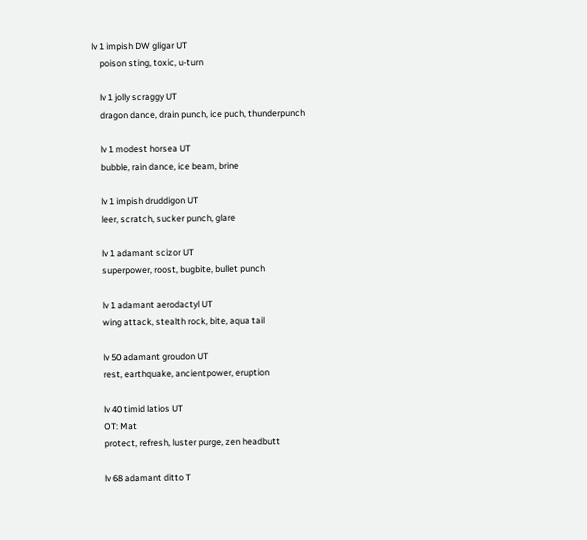lv 1 impish DW gligar UT
    poison sting, toxic, u-turn

    lv 1 jolly scraggy UT
    dragon dance, drain punch, ice puch, thunderpunch

    lv 1 modest horsea UT
    bubble, rain dance, ice beam, brine

    lv 1 impish druddigon UT
    leer, scratch, sucker punch, glare

    lv 1 adamant scizor UT
    superpower, roost, bugbite, bullet punch

    lv 1 adamant aerodactyl UT
    wing attack, stealth rock, bite, aqua tail

    lv 50 adamant groudon UT
    rest, earthquake, ancientpower, eruption

    lv 40 timid latios UT
    OT: Mat
    protect, refresh, luster purge, zen headbutt

    lv 68 adamant ditto T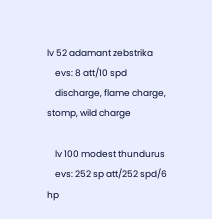lv 52 adamant zebstrika
    evs: 8 att/10 spd
    discharge, flame charge, stomp, wild charge

    lv 100 modest thundurus
    evs: 252 sp att/252 spd/6 hp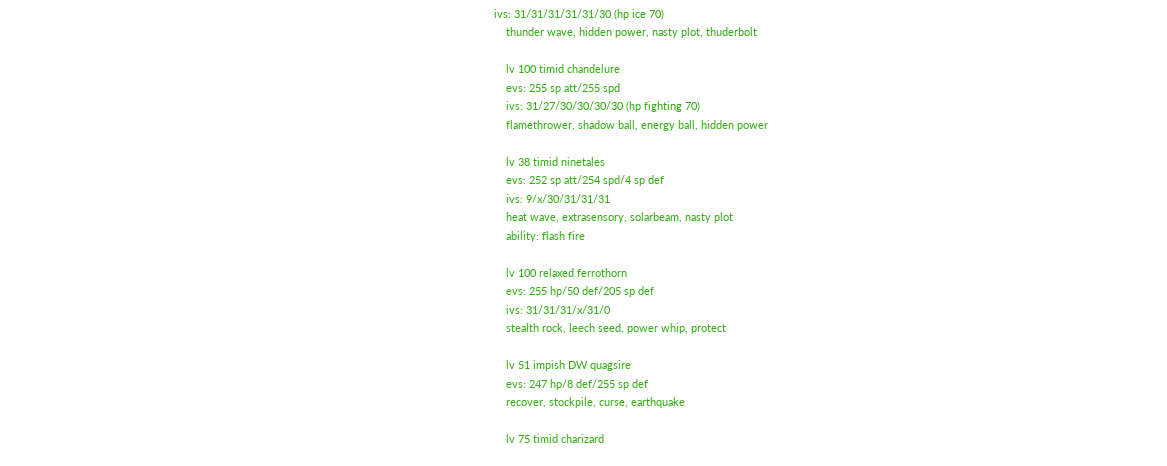ivs: 31/31/31/31/31/30 (hp ice 70)
    thunder wave, hidden power, nasty plot, thuderbolt

    lv 100 timid chandelure
    evs: 255 sp att/255 spd
    ivs: 31/27/30/30/30/30 (hp fighting 70)
    flamethrower, shadow ball, energy ball, hidden power

    lv 38 timid ninetales
    evs: 252 sp att/254 spd/4 sp def
    ivs: 9/x/30/31/31/31
    heat wave, extrasensory, solarbeam, nasty plot
    ability: flash fire

    lv 100 relaxed ferrothorn
    evs: 255 hp/50 def/205 sp def
    ivs: 31/31/31/x/31/0
    stealth rock, leech seed, power whip, protect

    lv 51 impish DW quagsire
    evs: 247 hp/8 def/255 sp def
    recover, stockpile, curse, earthquake

    lv 75 timid charizard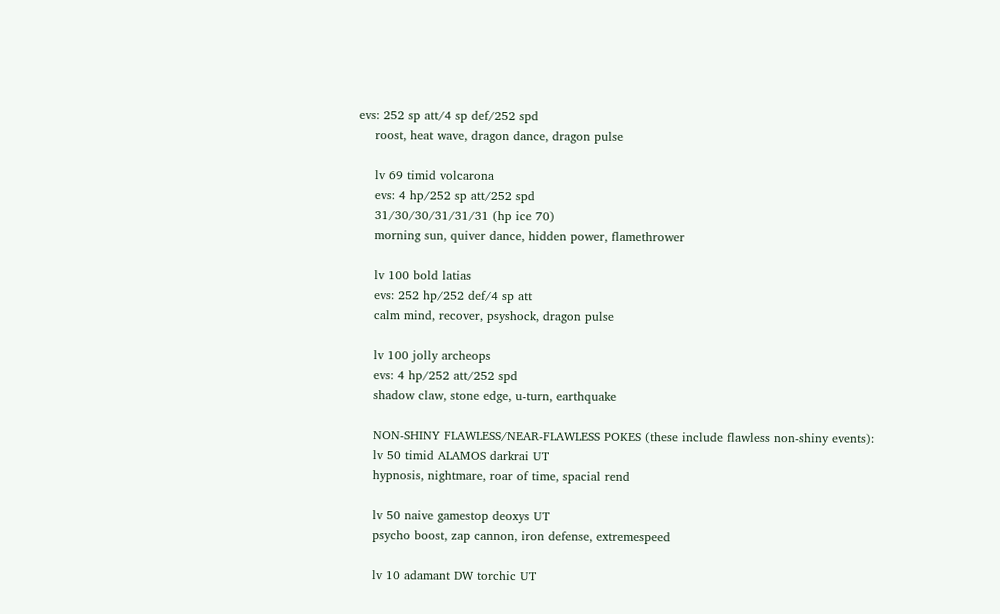evs: 252 sp att/4 sp def/252 spd
    roost, heat wave, dragon dance, dragon pulse

    lv 69 timid volcarona
    evs: 4 hp/252 sp att/252 spd
    31/30/30/31/31/31 (hp ice 70)
    morning sun, quiver dance, hidden power, flamethrower

    lv 100 bold latias
    evs: 252 hp/252 def/4 sp att
    calm mind, recover, psyshock, dragon pulse

    lv 100 jolly archeops
    evs: 4 hp/252 att/252 spd
    shadow claw, stone edge, u-turn, earthquake

    NON-SHINY FLAWLESS/NEAR-FLAWLESS POKES (these include flawless non-shiny events):
    lv 50 timid ALAMOS darkrai UT
    hypnosis, nightmare, roar of time, spacial rend

    lv 50 naive gamestop deoxys UT
    psycho boost, zap cannon, iron defense, extremespeed

    lv 10 adamant DW torchic UT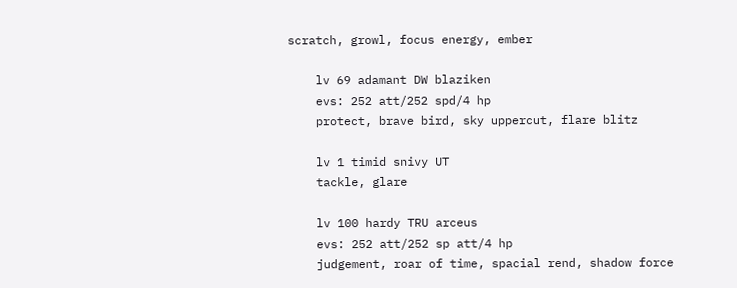scratch, growl, focus energy, ember

    lv 69 adamant DW blaziken
    evs: 252 att/252 spd/4 hp
    protect, brave bird, sky uppercut, flare blitz

    lv 1 timid snivy UT
    tackle, glare

    lv 100 hardy TRU arceus
    evs: 252 att/252 sp att/4 hp
    judgement, roar of time, spacial rend, shadow force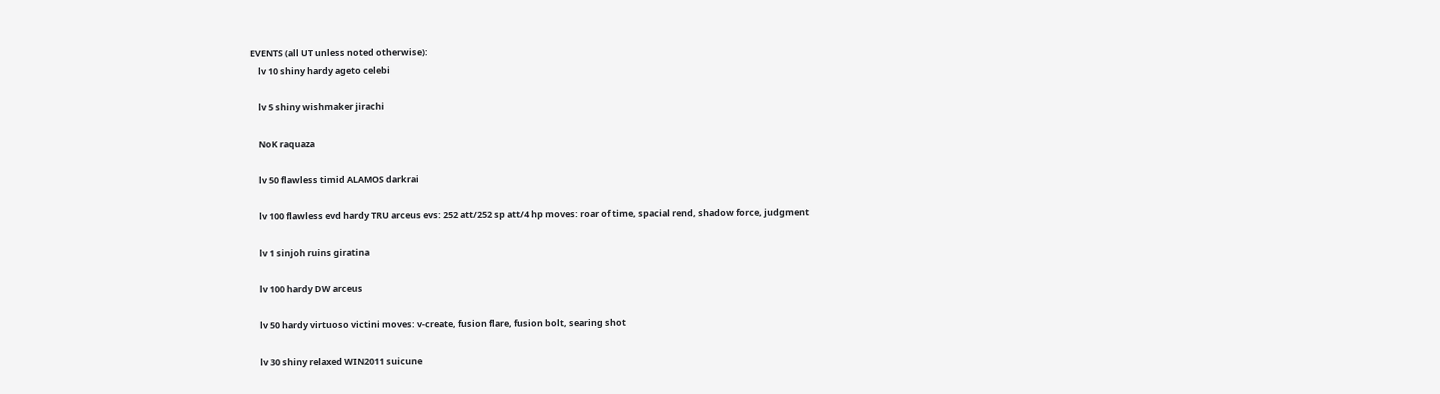EVENTS (all UT unless noted otherwise):
    lv 10 shiny hardy ageto celebi

    lv 5 shiny wishmaker jirachi

    NoK raquaza

    lv 50 flawless timid ALAMOS darkrai

    lv 100 flawless evd hardy TRU arceus evs: 252 att/252 sp att/4 hp moves: roar of time, spacial rend, shadow force, judgment

    lv 1 sinjoh ruins giratina

    lv 100 hardy DW arceus

    lv 50 hardy virtuoso victini moves: v-create, fusion flare, fusion bolt, searing shot

    lv 30 shiny relaxed WIN2011 suicune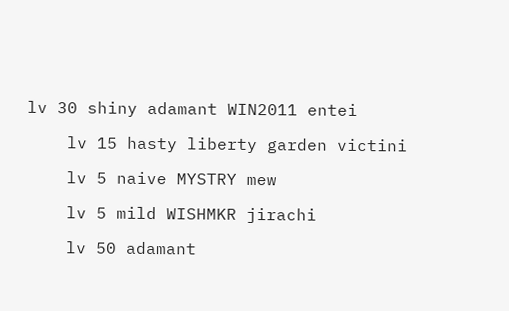lv 30 shiny adamant WIN2011 entei

    lv 15 hasty liberty garden victini

    lv 5 naive MYSTRY mew

    lv 5 mild WISHMKR jirachi

    lv 50 adamant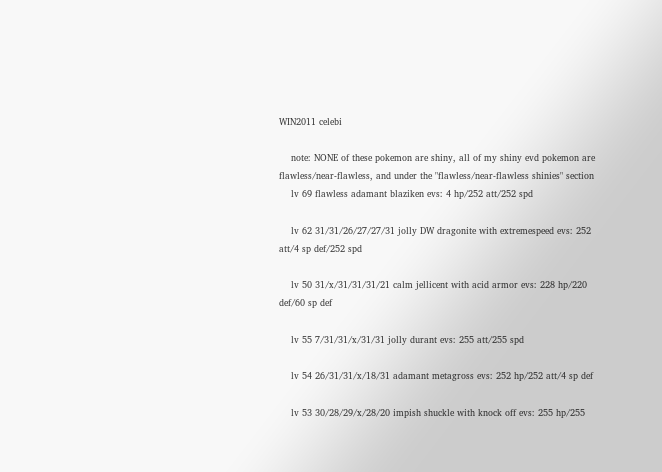WIN2011 celebi

    note: NONE of these pokemon are shiny, all of my shiny evd pokemon are flawless/near-flawless, and under the "flawless/near-flawless shinies" section
    lv 69 flawless adamant blaziken evs: 4 hp/252 att/252 spd

    lv 62 31/31/26/27/27/31 jolly DW dragonite with extremespeed evs: 252 att/4 sp def/252 spd

    lv 50 31/x/31/31/31/21 calm jellicent with acid armor evs: 228 hp/220 def/60 sp def

    lv 55 7/31/31/x/31/31 jolly durant evs: 255 att/255 spd

    lv 54 26/31/31/x/18/31 adamant metagross evs: 252 hp/252 att/4 sp def

    lv 53 30/28/29/x/28/20 impish shuckle with knock off evs: 255 hp/255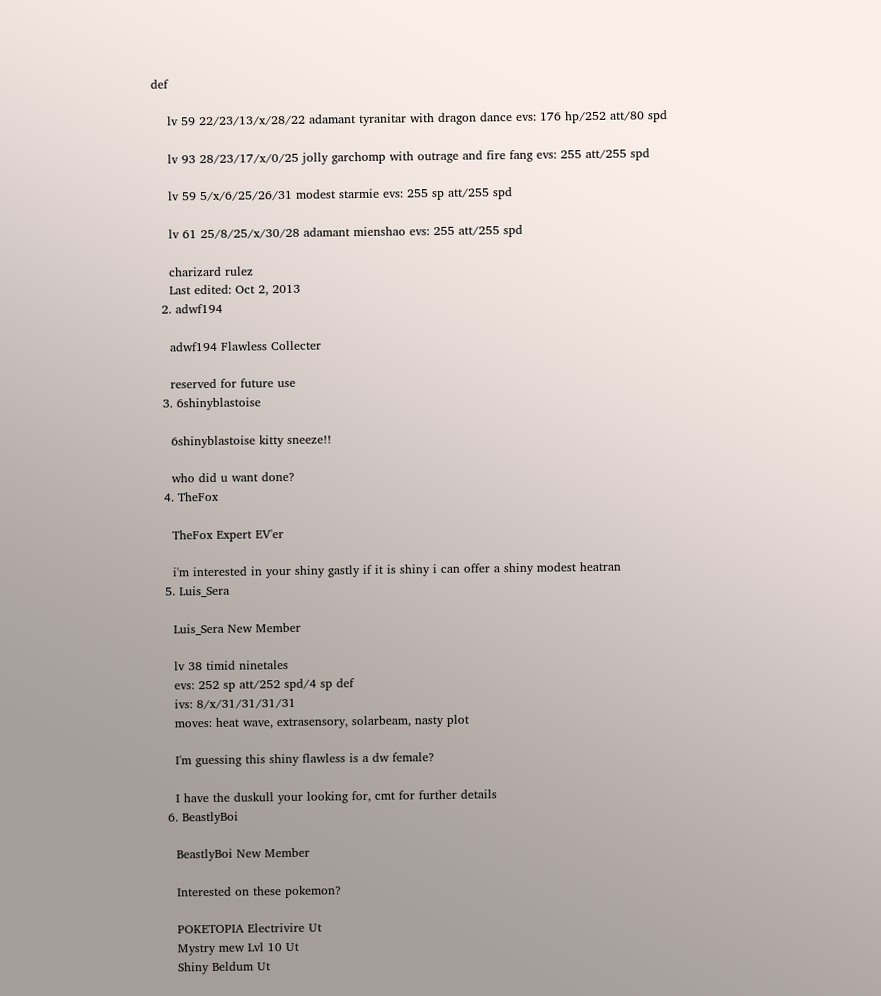def

    lv 59 22/23/13/x/28/22 adamant tyranitar with dragon dance evs: 176 hp/252 att/80 spd

    lv 93 28/23/17/x/0/25 jolly garchomp with outrage and fire fang evs: 255 att/255 spd

    lv 59 5/x/6/25/26/31 modest starmie evs: 255 sp att/255 spd

    lv 61 25/8/25/x/30/28 adamant mienshao evs: 255 att/255 spd

    charizard rulez
    Last edited: Oct 2, 2013
  2. adwf194

    adwf194 Flawless Collecter

    reserved for future use
  3. 6shinyblastoise

    6shinyblastoise kitty sneeze!!

    who did u want done?
  4. TheFox

    TheFox Expert EV'er

    i'm interested in your shiny gastly if it is shiny i can offer a shiny modest heatran
  5. Luis_Sera

    Luis_Sera New Member

    lv 38 timid ninetales
    evs: 252 sp att/252 spd/4 sp def
    ivs: 8/x/31/31/31/31
    moves: heat wave, extrasensory, solarbeam, nasty plot

    I'm guessing this shiny flawless is a dw female?

    I have the duskull your looking for, cmt for further details
  6. BeastlyBoi

    BeastlyBoi New Member

    Interested on these pokemon?

    POKETOPIA Electrivire Ut
    Mystry mew Lvl 10 Ut
    Shiny Beldum Ut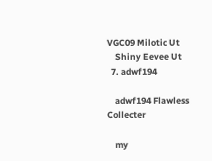VGC09 Milotic Ut
    Shiny Eevee Ut
  7. adwf194

    adwf194 Flawless Collecter

    my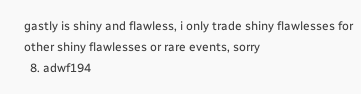gastly is shiny and flawless, i only trade shiny flawlesses for other shiny flawlesses or rare events, sorry
  8. adwf194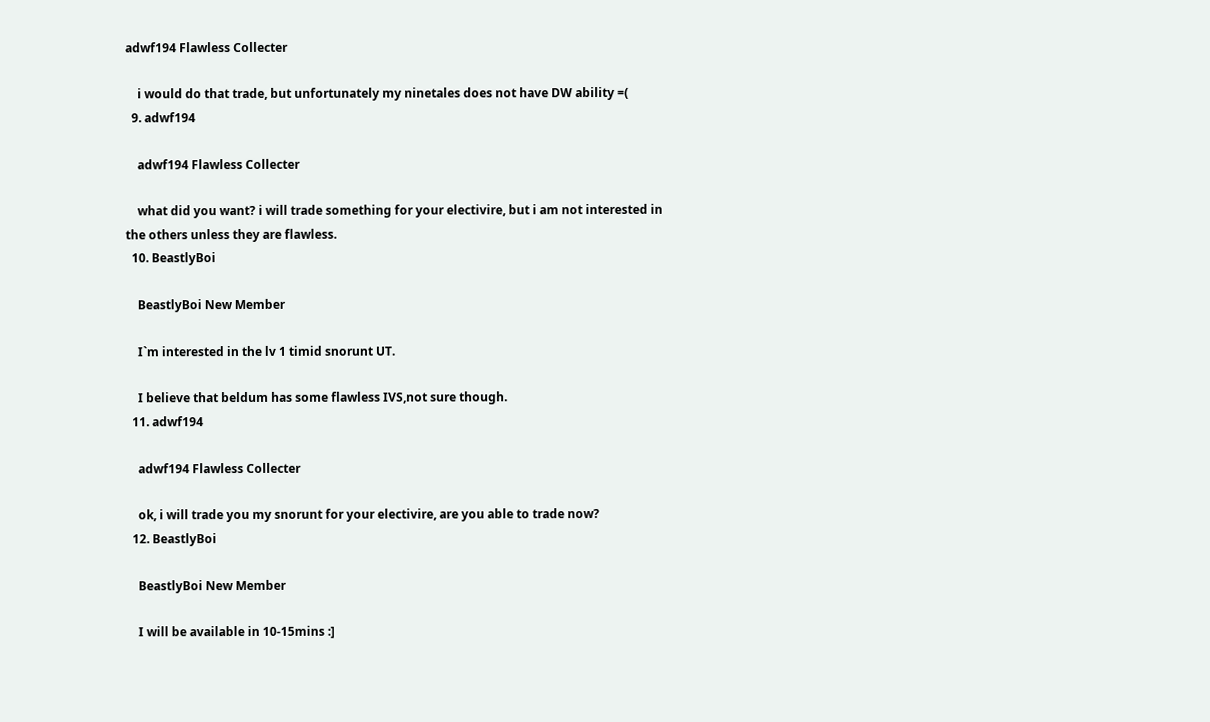adwf194 Flawless Collecter

    i would do that trade, but unfortunately my ninetales does not have DW ability =(
  9. adwf194

    adwf194 Flawless Collecter

    what did you want? i will trade something for your electivire, but i am not interested in the others unless they are flawless.
  10. BeastlyBoi

    BeastlyBoi New Member

    I`m interested in the lv 1 timid snorunt UT.

    I believe that beldum has some flawless IVS,not sure though.
  11. adwf194

    adwf194 Flawless Collecter

    ok, i will trade you my snorunt for your electivire, are you able to trade now?
  12. BeastlyBoi

    BeastlyBoi New Member

    I will be available in 10-15mins :]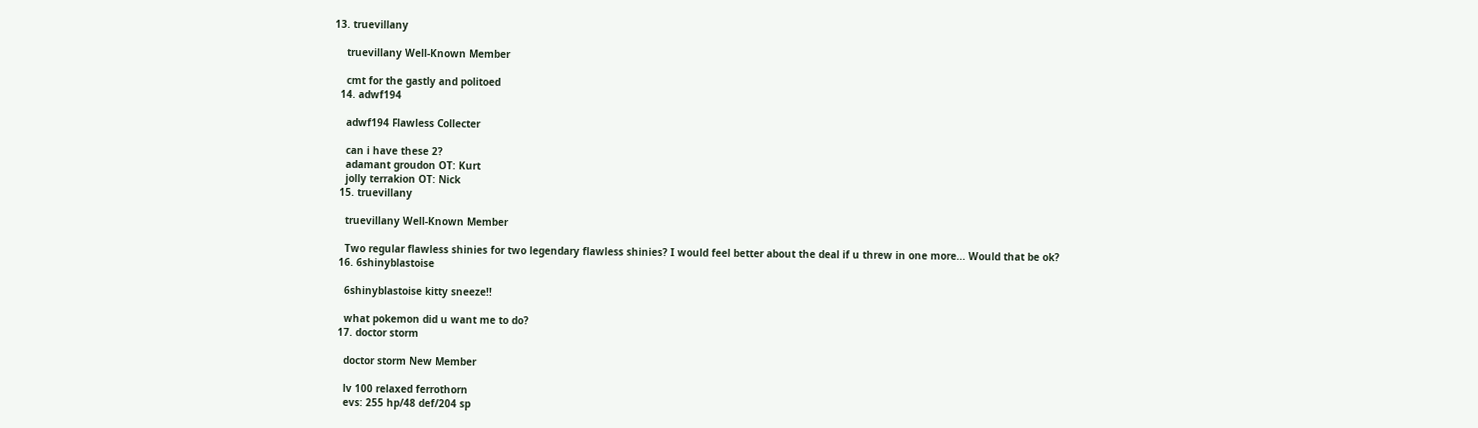13. truevillany

    truevillany Well-Known Member

    cmt for the gastly and politoed
  14. adwf194

    adwf194 Flawless Collecter

    can i have these 2?
    adamant groudon OT: Kurt
    jolly terrakion OT: Nick
  15. truevillany

    truevillany Well-Known Member

    Two regular flawless shinies for two legendary flawless shinies? I would feel better about the deal if u threw in one more... Would that be ok?
  16. 6shinyblastoise

    6shinyblastoise kitty sneeze!!

    what pokemon did u want me to do?
  17. doctor storm

    doctor storm New Member

    lv 100 relaxed ferrothorn
    evs: 255 hp/48 def/204 sp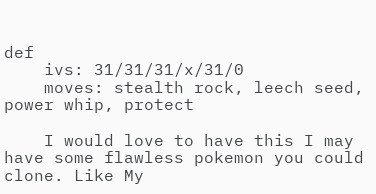def
    ivs: 31/31/31/x/31/0
    moves: stealth rock, leech seed, power whip, protect

    I would love to have this I may have some flawless pokemon you could clone. Like My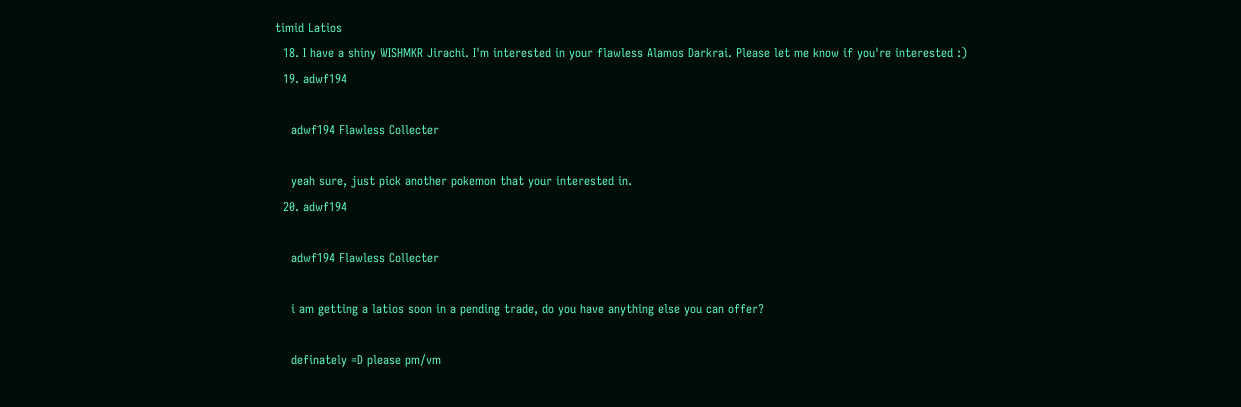timid Latios
  18. I have a shiny WISHMKR Jirachi. I'm interested in your flawless Alamos Darkrai. Please let me know if you're interested :)
  19. adwf194

    adwf194 Flawless Collecter

    yeah sure, just pick another pokemon that your interested in.
  20. adwf194

    adwf194 Flawless Collecter

    i am getting a latios soon in a pending trade, do you have anything else you can offer?

    definately =D please pm/vm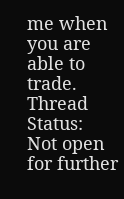me when you are able to trade.
Thread Status:
Not open for further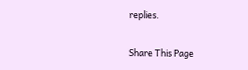replies.

Share This Page